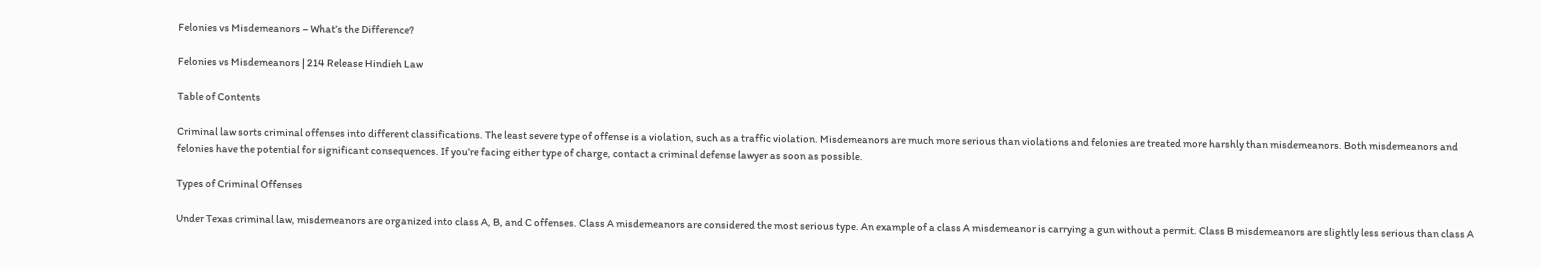Felonies vs Misdemeanors – What’s the Difference?

Felonies vs Misdemeanors | 214 Release Hindieh Law

Table of Contents

Criminal law sorts criminal offenses into different classifications. The least severe type of offense is a violation, such as a traffic violation. Misdemeanors are much more serious than violations and felonies are treated more harshly than misdemeanors. Both misdemeanors and felonies have the potential for significant consequences. If you’re facing either type of charge, contact a criminal defense lawyer as soon as possible.

Types of Criminal Offenses

Under Texas criminal law, misdemeanors are organized into class A, B, and C offenses. Class A misdemeanors are considered the most serious type. An example of a class A misdemeanor is carrying a gun without a permit. Class B misdemeanors are slightly less serious than class A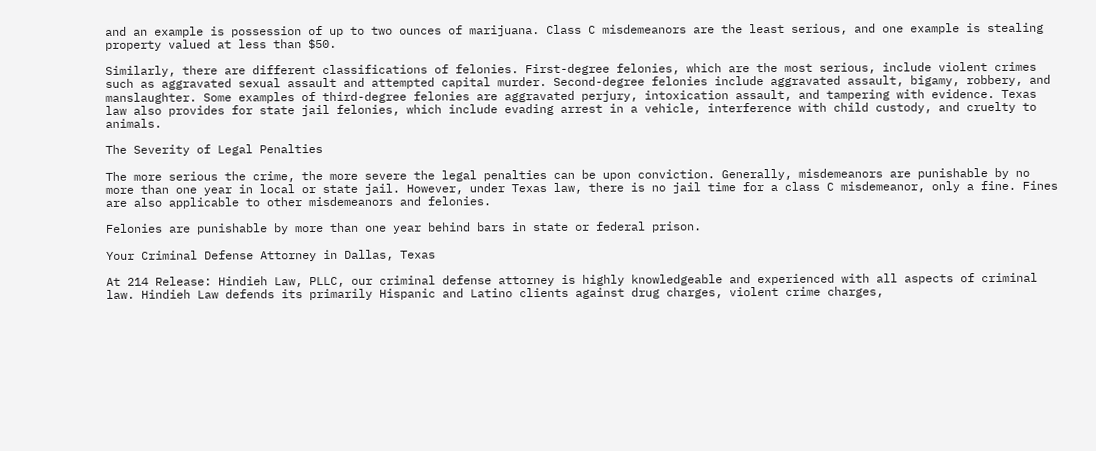and an example is possession of up to two ounces of marijuana. Class C misdemeanors are the least serious, and one example is stealing property valued at less than $50.

Similarly, there are different classifications of felonies. First-degree felonies, which are the most serious, include violent crimes such as aggravated sexual assault and attempted capital murder. Second-degree felonies include aggravated assault, bigamy, robbery, and manslaughter. Some examples of third-degree felonies are aggravated perjury, intoxication assault, and tampering with evidence. Texas law also provides for state jail felonies, which include evading arrest in a vehicle, interference with child custody, and cruelty to animals.

The Severity of Legal Penalties

The more serious the crime, the more severe the legal penalties can be upon conviction. Generally, misdemeanors are punishable by no more than one year in local or state jail. However, under Texas law, there is no jail time for a class C misdemeanor, only a fine. Fines are also applicable to other misdemeanors and felonies.

Felonies are punishable by more than one year behind bars in state or federal prison.

Your Criminal Defense Attorney in Dallas, Texas

At 214 Release: Hindieh Law, PLLC, our criminal defense attorney is highly knowledgeable and experienced with all aspects of criminal law. Hindieh Law defends its primarily Hispanic and Latino clients against drug charges, violent crime charges,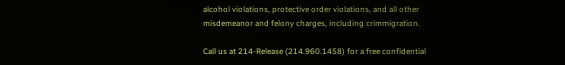alcohol violations, protective order violations, and all other misdemeanor and felony charges, including crimmigration.

Call us at 214-Release (214.960.1458) for a free confidential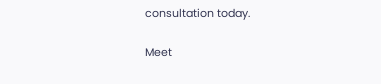consultation today.

Meet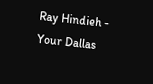Ray Hindieh - Your Dallas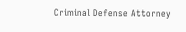Criminal Defense Attorney